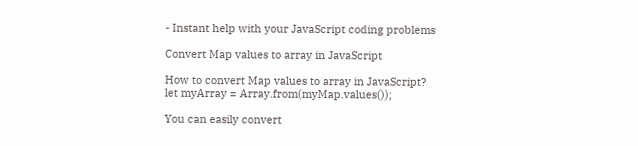- Instant help with your JavaScript coding problems

Convert Map values to array in JavaScript

How to convert Map values to array in JavaScript?
let myArray = Array.from(myMap.values());

You can easily convert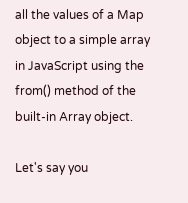all the values of a Map object to a simple array in JavaScript using the from() method of the built-in Array object.

Let's say you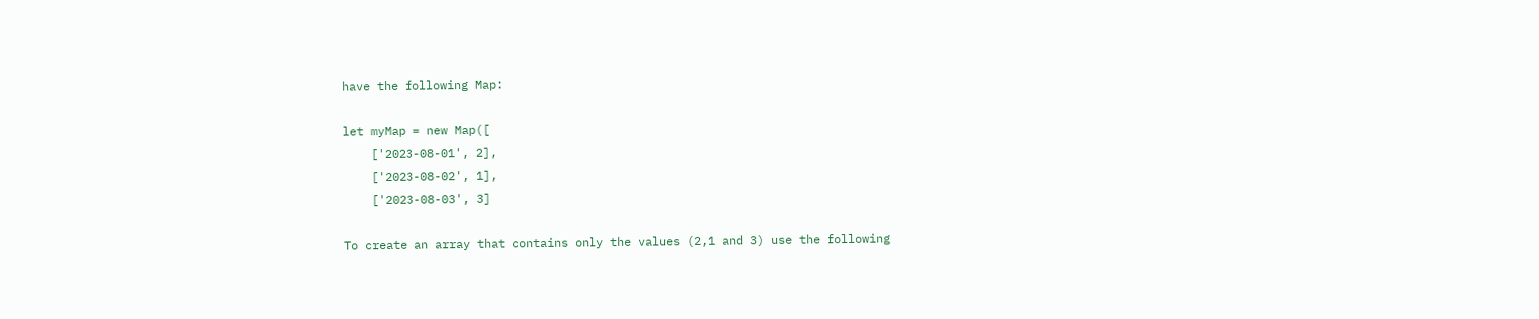have the following Map:

let myMap = new Map([
    ['2023-08-01', 2],
    ['2023-08-02', 1],
    ['2023-08-03', 3]

To create an array that contains only the values (2,1 and 3) use the following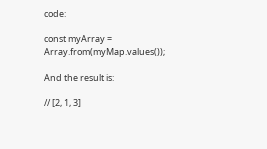code:

const myArray = Array.from(myMap.values());

And the result is:

// [2, 1, 3]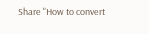Share "How to convert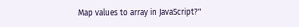Map values to array in JavaScript?"